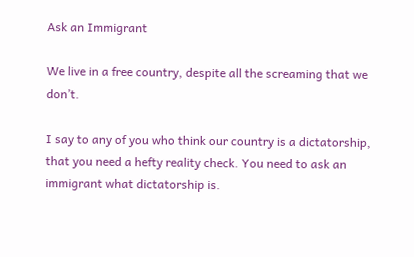Ask an Immigrant

We live in a free country, despite all the screaming that we don’t.

I say to any of you who think our country is a dictatorship, that you need a hefty reality check. You need to ask an immigrant what dictatorship is.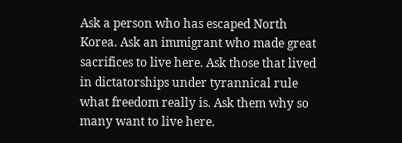Ask a person who has escaped North Korea. Ask an immigrant who made great sacrifices to live here. Ask those that lived in dictatorships under tyrannical rule what freedom really is. Ask them why so many want to live here.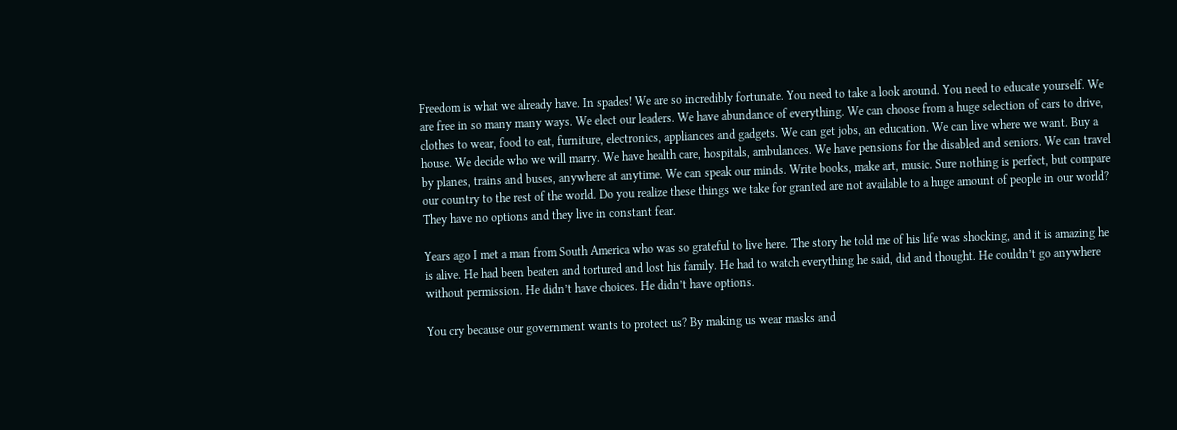Freedom is what we already have. In spades! We are so incredibly fortunate. You need to take a look around. You need to educate yourself. We are free in so many many ways. We elect our leaders. We have abundance of everything. We can choose from a huge selection of cars to drive, clothes to wear, food to eat, furniture, electronics, appliances and gadgets. We can get jobs, an education. We can live where we want. Buy a house. We decide who we will marry. We have health care, hospitals, ambulances. We have pensions for the disabled and seniors. We can travel by planes, trains and buses, anywhere at anytime. We can speak our minds. Write books, make art, music. Sure nothing is perfect, but compare our country to the rest of the world. Do you realize these things we take for granted are not available to a huge amount of people in our world? They have no options and they live in constant fear.

Years ago I met a man from South America who was so grateful to live here. The story he told me of his life was shocking, and it is amazing he is alive. He had been beaten and tortured and lost his family. He had to watch everything he said, did and thought. He couldn’t go anywhere without permission. He didn’t have choices. He didn’t have options.

You cry because our government wants to protect us? By making us wear masks and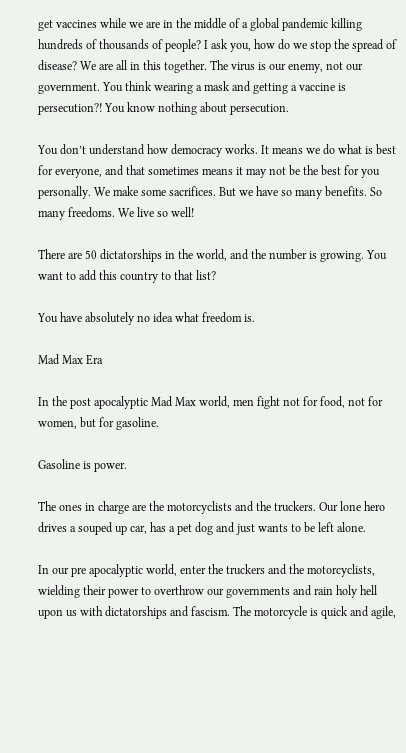get vaccines while we are in the middle of a global pandemic killing hundreds of thousands of people? I ask you, how do we stop the spread of disease? We are all in this together. The virus is our enemy, not our government. You think wearing a mask and getting a vaccine is persecution?! You know nothing about persecution.

You don’t understand how democracy works. It means we do what is best for everyone, and that sometimes means it may not be the best for you personally. We make some sacrifices. But we have so many benefits. So many freedoms. We live so well!

There are 50 dictatorships in the world, and the number is growing. You want to add this country to that list?

You have absolutely no idea what freedom is.

Mad Max Era

In the post apocalyptic Mad Max world, men fight not for food, not for women, but for gasoline.

Gasoline is power.

The ones in charge are the motorcyclists and the truckers. Our lone hero drives a souped up car, has a pet dog and just wants to be left alone.

In our pre apocalyptic world, enter the truckers and the motorcyclists, wielding their power to overthrow our governments and rain holy hell upon us with dictatorships and fascism. The motorcycle is quick and agile,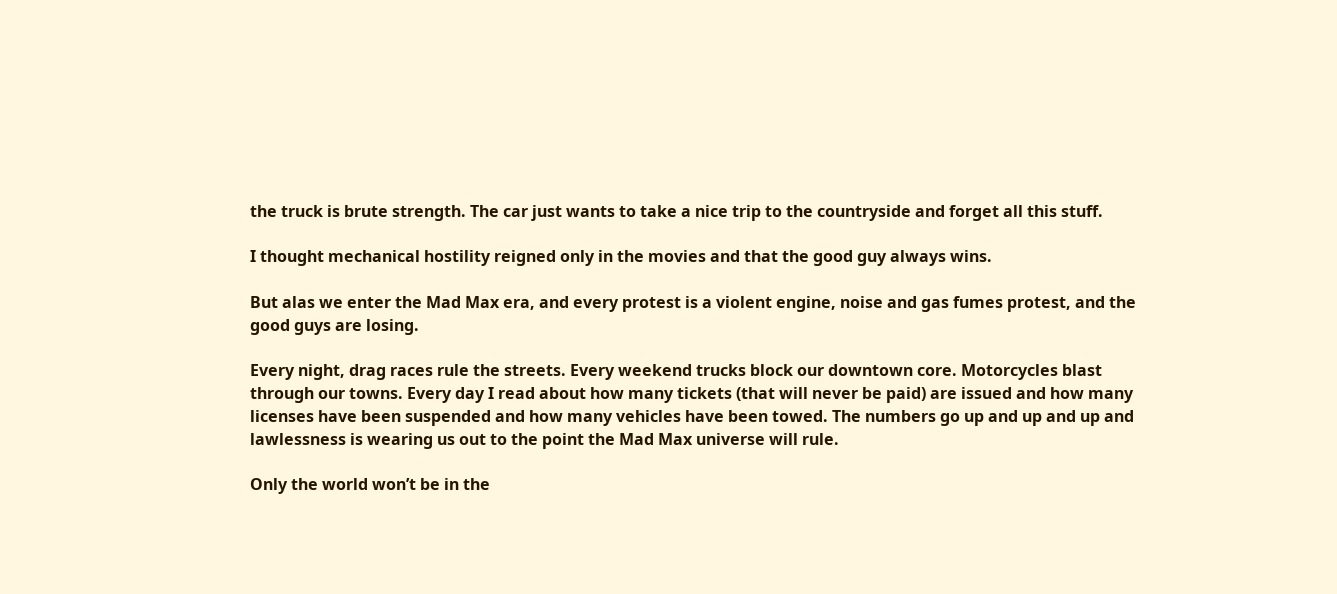the truck is brute strength. The car just wants to take a nice trip to the countryside and forget all this stuff.

I thought mechanical hostility reigned only in the movies and that the good guy always wins.

But alas we enter the Mad Max era, and every protest is a violent engine, noise and gas fumes protest, and the good guys are losing.

Every night, drag races rule the streets. Every weekend trucks block our downtown core. Motorcycles blast through our towns. Every day I read about how many tickets (that will never be paid) are issued and how many licenses have been suspended and how many vehicles have been towed. The numbers go up and up and up and lawlessness is wearing us out to the point the Mad Max universe will rule.

Only the world won’t be in the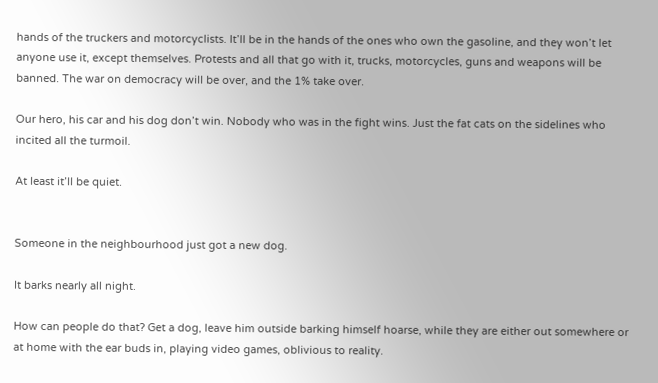hands of the truckers and motorcyclists. It’ll be in the hands of the ones who own the gasoline, and they won’t let anyone use it, except themselves. Protests and all that go with it, trucks, motorcycles, guns and weapons will be banned. The war on democracy will be over, and the 1% take over.

Our hero, his car and his dog don’t win. Nobody who was in the fight wins. Just the fat cats on the sidelines who incited all the turmoil.

At least it’ll be quiet.


Someone in the neighbourhood just got a new dog.

It barks nearly all night.

How can people do that? Get a dog, leave him outside barking himself hoarse, while they are either out somewhere or at home with the ear buds in, playing video games, oblivious to reality.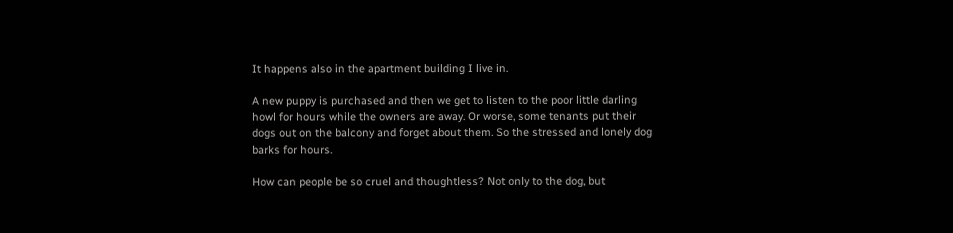It happens also in the apartment building I live in.

A new puppy is purchased and then we get to listen to the poor little darling howl for hours while the owners are away. Or worse, some tenants put their dogs out on the balcony and forget about them. So the stressed and lonely dog barks for hours.

How can people be so cruel and thoughtless? Not only to the dog, but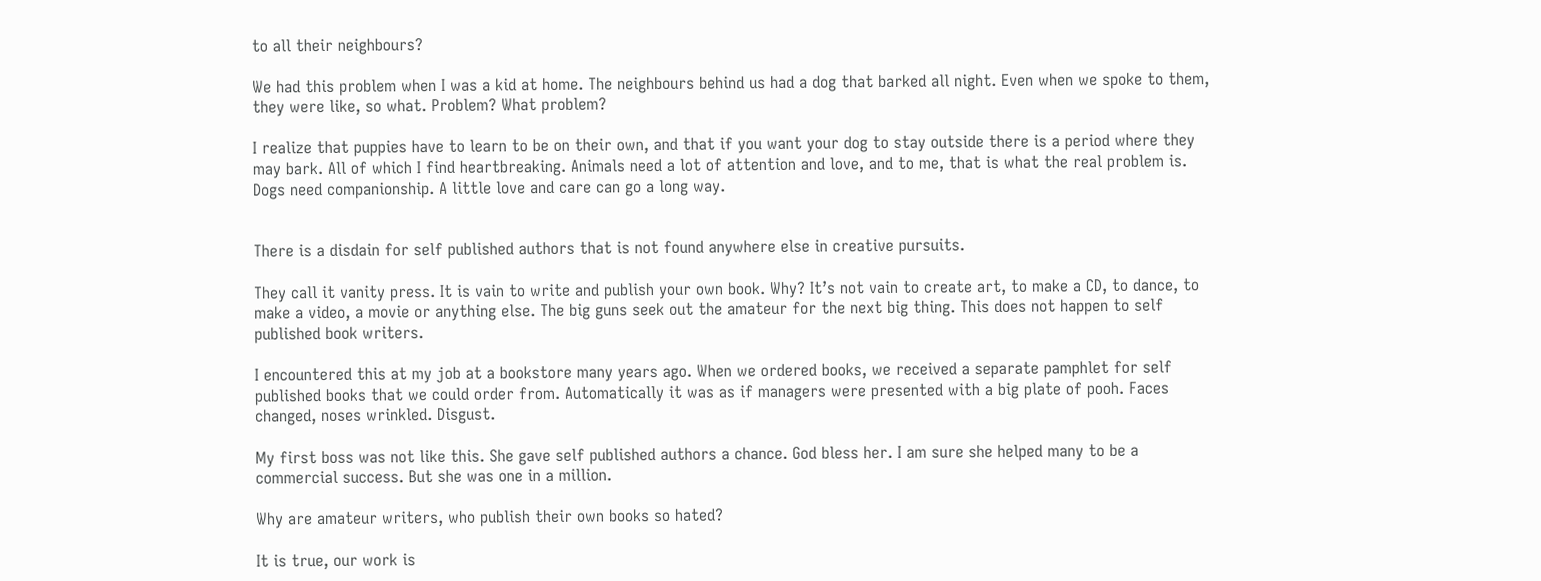to all their neighbours?

We had this problem when I was a kid at home. The neighbours behind us had a dog that barked all night. Even when we spoke to them, they were like, so what. Problem? What problem?

I realize that puppies have to learn to be on their own, and that if you want your dog to stay outside there is a period where they may bark. All of which I find heartbreaking. Animals need a lot of attention and love, and to me, that is what the real problem is. Dogs need companionship. A little love and care can go a long way.


There is a disdain for self published authors that is not found anywhere else in creative pursuits.

They call it vanity press. It is vain to write and publish your own book. Why? It’s not vain to create art, to make a CD, to dance, to make a video, a movie or anything else. The big guns seek out the amateur for the next big thing. This does not happen to self published book writers.

I encountered this at my job at a bookstore many years ago. When we ordered books, we received a separate pamphlet for self published books that we could order from. Automatically it was as if managers were presented with a big plate of pooh. Faces changed, noses wrinkled. Disgust.

My first boss was not like this. She gave self published authors a chance. God bless her. I am sure she helped many to be a commercial success. But she was one in a million.

Why are amateur writers, who publish their own books so hated?

It is true, our work is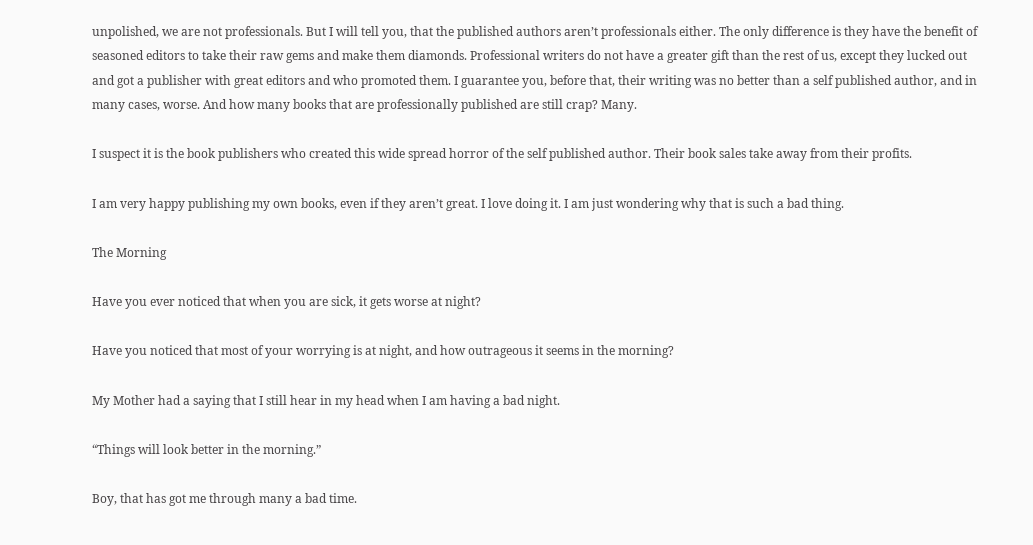unpolished, we are not professionals. But I will tell you, that the published authors aren’t professionals either. The only difference is they have the benefit of seasoned editors to take their raw gems and make them diamonds. Professional writers do not have a greater gift than the rest of us, except they lucked out and got a publisher with great editors and who promoted them. I guarantee you, before that, their writing was no better than a self published author, and in many cases, worse. And how many books that are professionally published are still crap? Many.

I suspect it is the book publishers who created this wide spread horror of the self published author. Their book sales take away from their profits.

I am very happy publishing my own books, even if they aren’t great. I love doing it. I am just wondering why that is such a bad thing.

The Morning

Have you ever noticed that when you are sick, it gets worse at night?

Have you noticed that most of your worrying is at night, and how outrageous it seems in the morning?

My Mother had a saying that I still hear in my head when I am having a bad night.

“Things will look better in the morning.”

Boy, that has got me through many a bad time.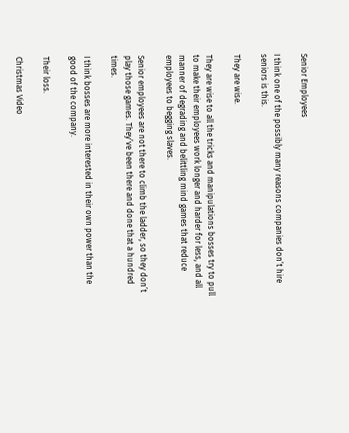Senior Employees

I think one of the possibly many reasons companies don’t hire seniors is this.

They are wise.

They are wise to all the tricks and manipulations bosses try to pull to make their employees work longer and harder for less, and all manner of degrading and belittling mind games that reduce employees to begging slaves.

Senior employees are not there to climb the ladder, so they don’t play those games. They’ve been there and done that a hundred times.

I think bosses are more interested in their own power than the good of the company.

Their loss.

Christmas Video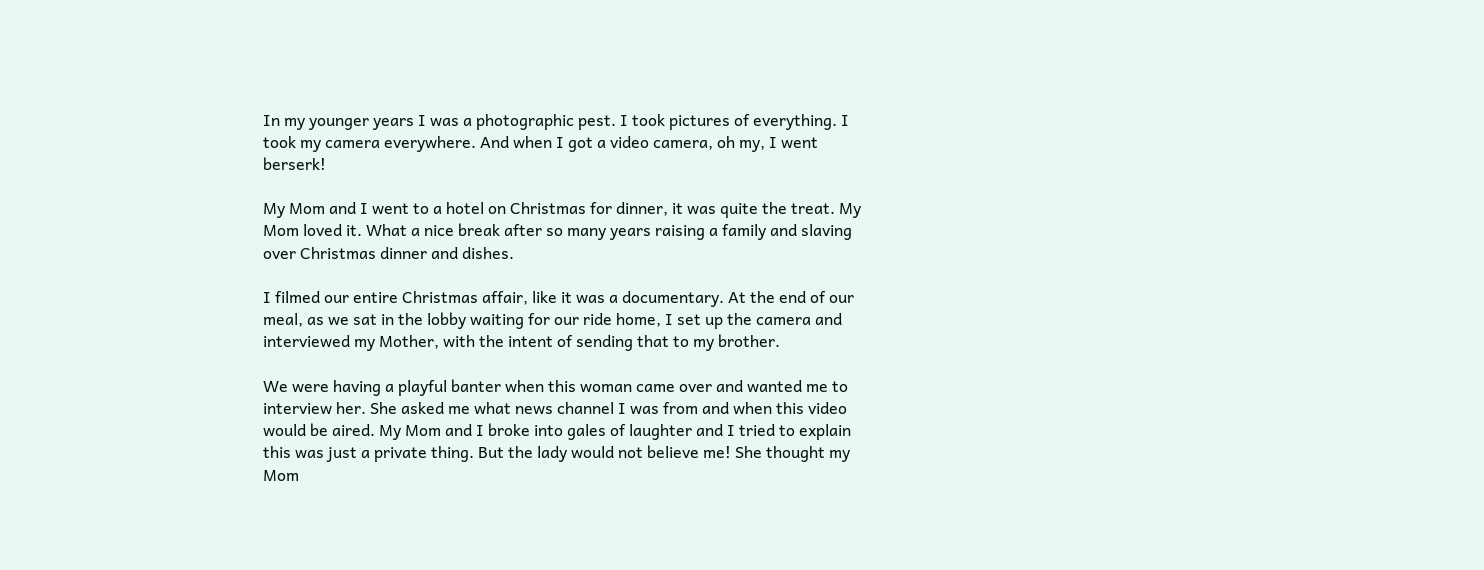In my younger years I was a photographic pest. I took pictures of everything. I took my camera everywhere. And when I got a video camera, oh my, I went berserk!

My Mom and I went to a hotel on Christmas for dinner, it was quite the treat. My Mom loved it. What a nice break after so many years raising a family and slaving over Christmas dinner and dishes.

I filmed our entire Christmas affair, like it was a documentary. At the end of our meal, as we sat in the lobby waiting for our ride home, I set up the camera and interviewed my Mother, with the intent of sending that to my brother.

We were having a playful banter when this woman came over and wanted me to interview her. She asked me what news channel I was from and when this video would be aired. My Mom and I broke into gales of laughter and I tried to explain this was just a private thing. But the lady would not believe me! She thought my Mom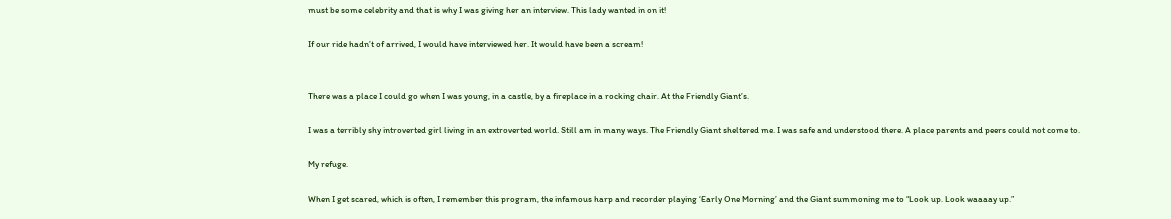must be some celebrity and that is why I was giving her an interview. This lady wanted in on it!

If our ride hadn’t of arrived, I would have interviewed her. It would have been a scream!


There was a place I could go when I was young, in a castle, by a fireplace in a rocking chair. At the Friendly Giant’s.

I was a terribly shy introverted girl living in an extroverted world. Still am in many ways. The Friendly Giant sheltered me. I was safe and understood there. A place parents and peers could not come to.

My refuge.

When I get scared, which is often, I remember this program, the infamous harp and recorder playing ‘Early One Morning’ and the Giant summoning me to “Look up. Look waaaay up.”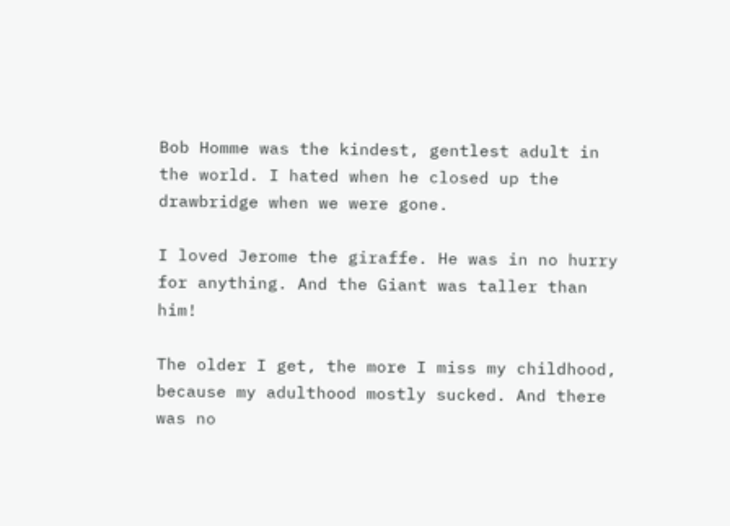Bob Homme was the kindest, gentlest adult in the world. I hated when he closed up the drawbridge when we were gone.

I loved Jerome the giraffe. He was in no hurry for anything. And the Giant was taller than him!

The older I get, the more I miss my childhood, because my adulthood mostly sucked. And there was no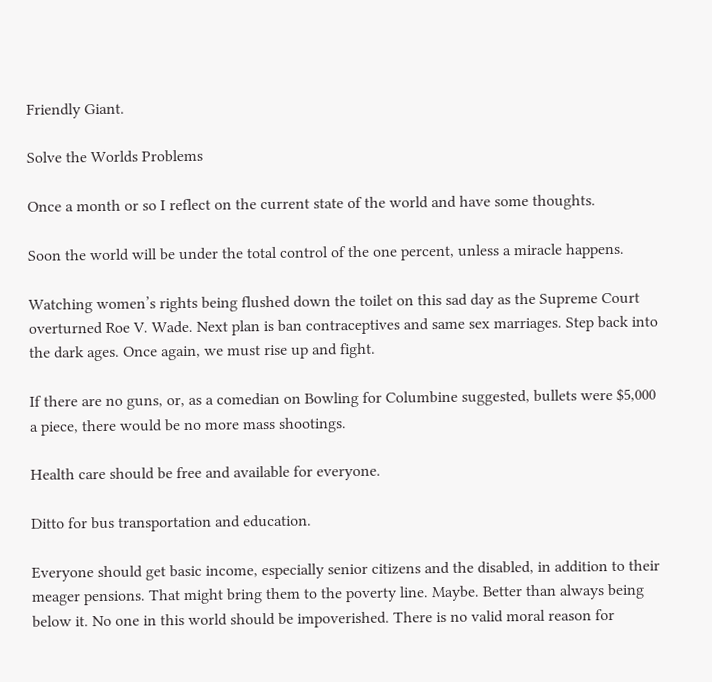Friendly Giant.

Solve the Worlds Problems

Once a month or so I reflect on the current state of the world and have some thoughts.

Soon the world will be under the total control of the one percent, unless a miracle happens.

Watching women’s rights being flushed down the toilet on this sad day as the Supreme Court overturned Roe V. Wade. Next plan is ban contraceptives and same sex marriages. Step back into the dark ages. Once again, we must rise up and fight.

If there are no guns, or, as a comedian on Bowling for Columbine suggested, bullets were $5,000 a piece, there would be no more mass shootings.

Health care should be free and available for everyone.

Ditto for bus transportation and education.

Everyone should get basic income, especially senior citizens and the disabled, in addition to their meager pensions. That might bring them to the poverty line. Maybe. Better than always being below it. No one in this world should be impoverished. There is no valid moral reason for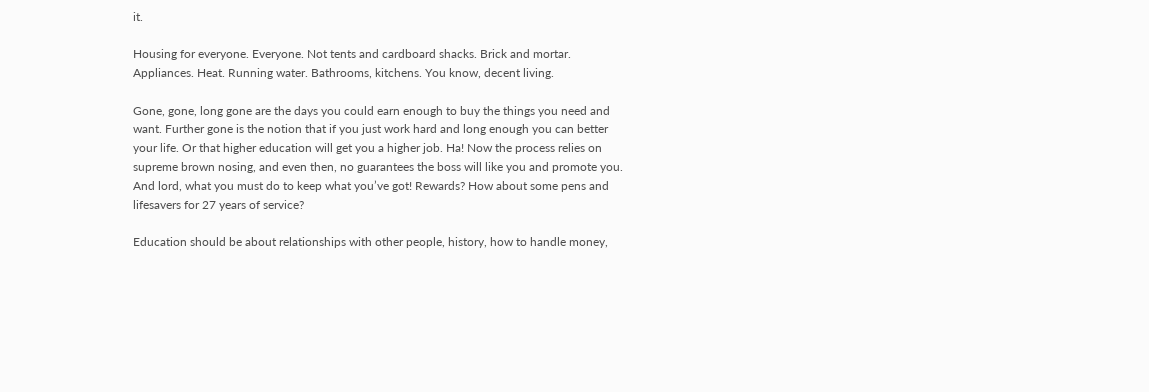it.

Housing for everyone. Everyone. Not tents and cardboard shacks. Brick and mortar. Appliances. Heat. Running water. Bathrooms, kitchens. You know, decent living.

Gone, gone, long gone are the days you could earn enough to buy the things you need and want. Further gone is the notion that if you just work hard and long enough you can better your life. Or that higher education will get you a higher job. Ha! Now the process relies on supreme brown nosing, and even then, no guarantees the boss will like you and promote you. And lord, what you must do to keep what you’ve got! Rewards? How about some pens and lifesavers for 27 years of service?

Education should be about relationships with other people, history, how to handle money,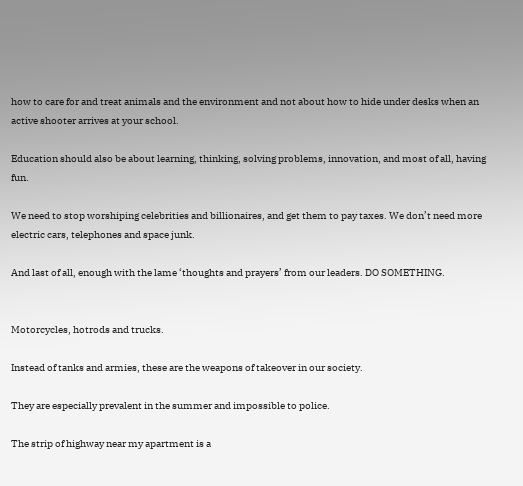how to care for and treat animals and the environment and not about how to hide under desks when an active shooter arrives at your school.

Education should also be about learning, thinking, solving problems, innovation, and most of all, having fun.

We need to stop worshiping celebrities and billionaires, and get them to pay taxes. We don’t need more electric cars, telephones and space junk.

And last of all, enough with the lame ‘thoughts and prayers’ from our leaders. DO SOMETHING.


Motorcycles, hotrods and trucks.

Instead of tanks and armies, these are the weapons of takeover in our society.

They are especially prevalent in the summer and impossible to police.

The strip of highway near my apartment is a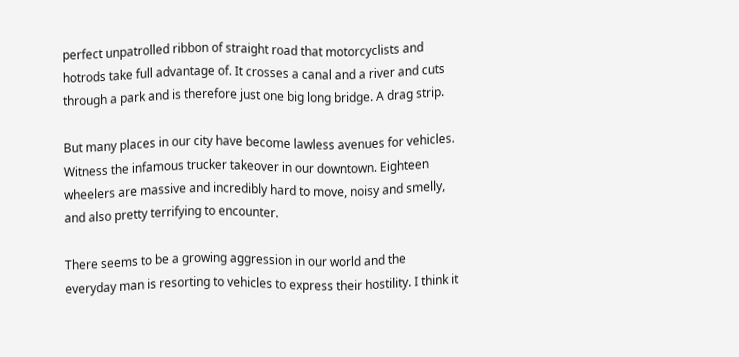perfect unpatrolled ribbon of straight road that motorcyclists and hotrods take full advantage of. It crosses a canal and a river and cuts through a park and is therefore just one big long bridge. A drag strip.

But many places in our city have become lawless avenues for vehicles. Witness the infamous trucker takeover in our downtown. Eighteen wheelers are massive and incredibly hard to move, noisy and smelly, and also pretty terrifying to encounter.

There seems to be a growing aggression in our world and the everyday man is resorting to vehicles to express their hostility. I think it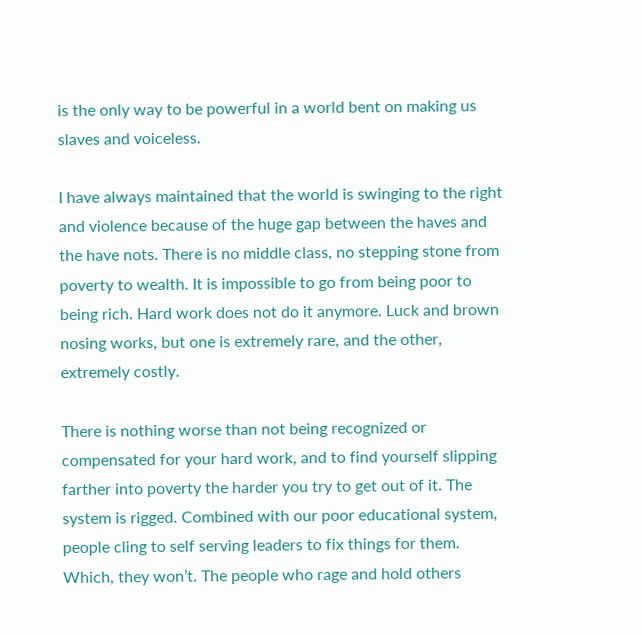is the only way to be powerful in a world bent on making us slaves and voiceless.

I have always maintained that the world is swinging to the right and violence because of the huge gap between the haves and the have nots. There is no middle class, no stepping stone from poverty to wealth. It is impossible to go from being poor to being rich. Hard work does not do it anymore. Luck and brown nosing works, but one is extremely rare, and the other, extremely costly.

There is nothing worse than not being recognized or compensated for your hard work, and to find yourself slipping farther into poverty the harder you try to get out of it. The system is rigged. Combined with our poor educational system, people cling to self serving leaders to fix things for them. Which, they won’t. The people who rage and hold others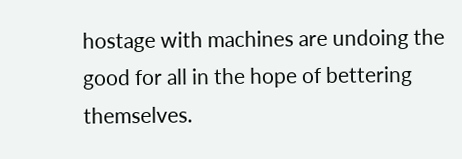hostage with machines are undoing the good for all in the hope of bettering themselves.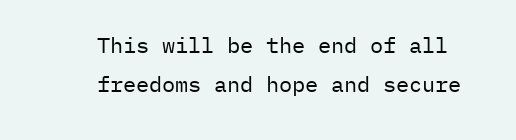This will be the end of all freedoms and hope and secure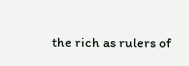the rich as rulers of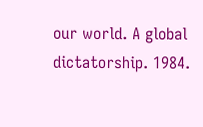our world. A global dictatorship. 1984.